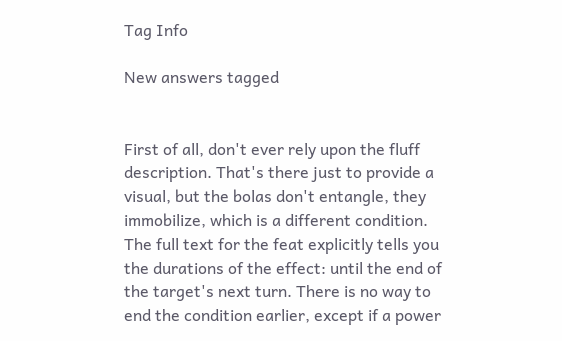Tag Info

New answers tagged


First of all, don't ever rely upon the fluff description. That's there just to provide a visual, but the bolas don't entangle, they immobilize, which is a different condition. The full text for the feat explicitly tells you the durations of the effect: until the end of the target's next turn. There is no way to end the condition earlier, except if a power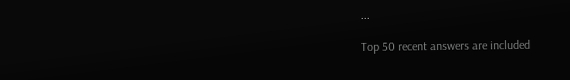...

Top 50 recent answers are included